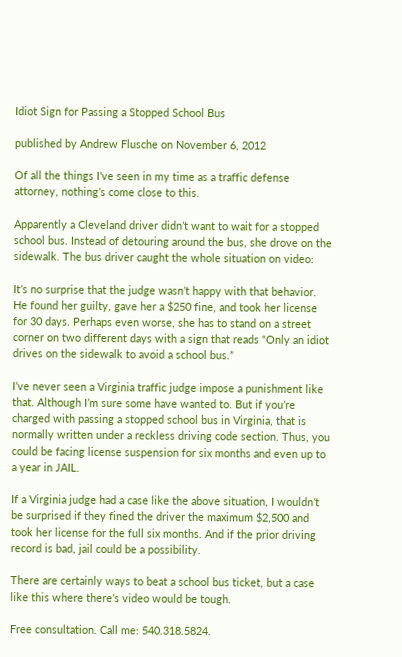Idiot Sign for Passing a Stopped School Bus

published by Andrew Flusche on November 6, 2012

Of all the things I’ve seen in my time as a traffic defense attorney, nothing’s come close to this.

Apparently a Cleveland driver didn’t want to wait for a stopped school bus. Instead of detouring around the bus, she drove on the sidewalk. The bus driver caught the whole situation on video:

It’s no surprise that the judge wasn’t happy with that behavior. He found her guilty, gave her a $250 fine, and took her license for 30 days. Perhaps even worse, she has to stand on a street corner on two different days with a sign that reads “Only an idiot drives on the sidewalk to avoid a school bus.”

I’ve never seen a Virginia traffic judge impose a punishment like that. Although I’m sure some have wanted to. But if you’re charged with passing a stopped school bus in Virginia, that is normally written under a reckless driving code section. Thus, you could be facing license suspension for six months and even up to a year in JAIL.

If a Virginia judge had a case like the above situation, I wouldn’t be surprised if they fined the driver the maximum $2,500 and took her license for the full six months. And if the prior driving record is bad, jail could be a possibility.

There are certainly ways to beat a school bus ticket, but a case like this where there’s video would be tough.

Free consultation. Call me: 540.318.5824.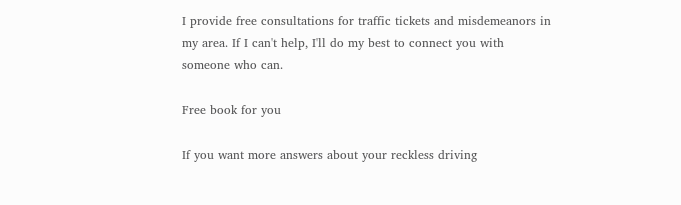I provide free consultations for traffic tickets and misdemeanors in my area. If I can't help, I'll do my best to connect you with someone who can.

Free book for you

If you want more answers about your reckless driving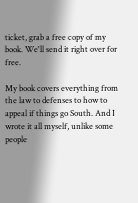ticket, grab a free copy of my book. We'll send it right over for free.

My book covers everything from the law to defenses to how to appeal if things go South. And I wrote it all myself, unlike some people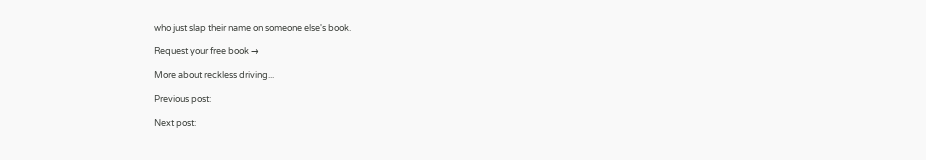who just slap their name on someone else's book.

Request your free book →

More about reckless driving...

Previous post:

Next post: